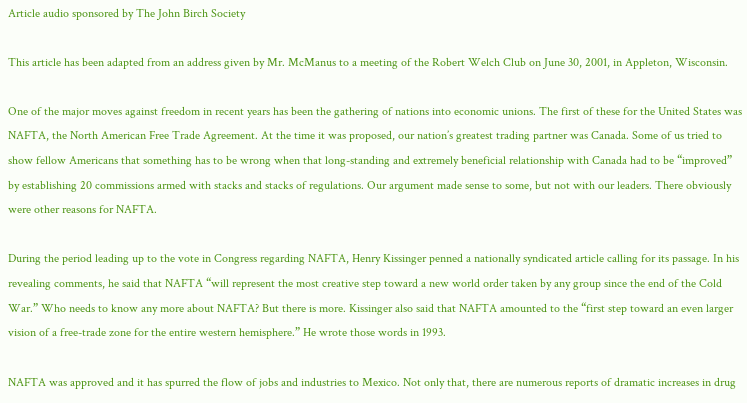Article audio sponsored by The John Birch Society

This article has been adapted from an address given by Mr. McManus to a meeting of the Robert Welch Club on June 30, 2001, in Appleton, Wisconsin.

One of the major moves against freedom in recent years has been the gathering of nations into economic unions. The first of these for the United States was NAFTA, the North American Free Trade Agreement. At the time it was proposed, our nation’s greatest trading partner was Canada. Some of us tried to show fellow Americans that something has to be wrong when that long-standing and extremely beneficial relationship with Canada had to be “improved” by establishing 20 commissions armed with stacks and stacks of regulations. Our argument made sense to some, but not with our leaders. There obviously were other reasons for NAFTA.

During the period leading up to the vote in Congress regarding NAFTA, Henry Kissinger penned a nationally syndicated article calling for its passage. In his revealing comments, he said that NAFTA “will represent the most creative step toward a new world order taken by any group since the end of the Cold War.” Who needs to know any more about NAFTA? But there is more. Kissinger also said that NAFTA amounted to the “first step toward an even larger vision of a free-trade zone for the entire western hemisphere.” He wrote those words in 1993.

NAFTA was approved and it has spurred the flow of jobs and industries to Mexico. Not only that, there are numerous reports of dramatic increases in drug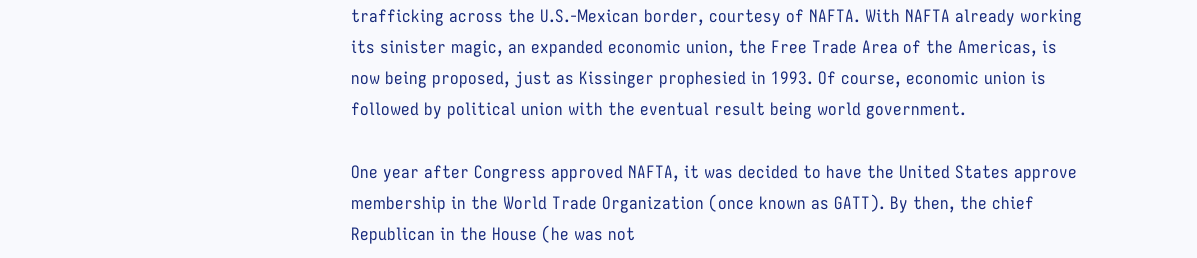trafficking across the U.S.-Mexican border, courtesy of NAFTA. With NAFTA already working its sinister magic, an expanded economic union, the Free Trade Area of the Americas, is now being proposed, just as Kissinger prophesied in 1993. Of course, economic union is followed by political union with the eventual result being world government.

One year after Congress approved NAFTA, it was decided to have the United States approve membership in the World Trade Organization (once known as GATT). By then, the chief Republican in the House (he was not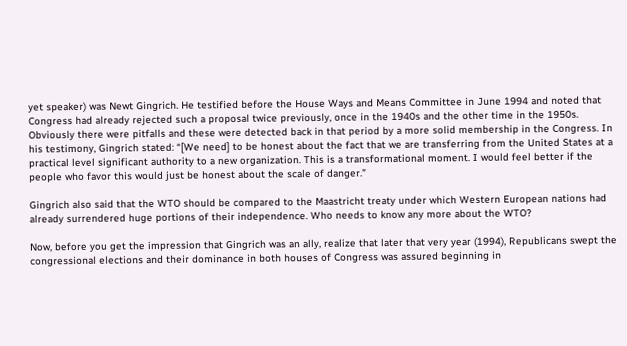yet speaker) was Newt Gingrich. He testified before the House Ways and Means Committee in June 1994 and noted that Congress had already rejected such a proposal twice previously, once in the 1940s and the other time in the 1950s. Obviously there were pitfalls and these were detected back in that period by a more solid membership in the Congress. In his testimony, Gingrich stated: “[We need] to be honest about the fact that we are transferring from the United States at a practical level significant authority to a new organization. This is a transformational moment. I would feel better if the people who favor this would just be honest about the scale of danger.”

Gingrich also said that the WTO should be compared to the Maastricht treaty under which Western European nations had already surrendered huge portions of their independence. Who needs to know any more about the WTO?

Now, before you get the impression that Gingrich was an ally, realize that later that very year (1994), Republicans swept the congressional elections and their dominance in both houses of Congress was assured beginning in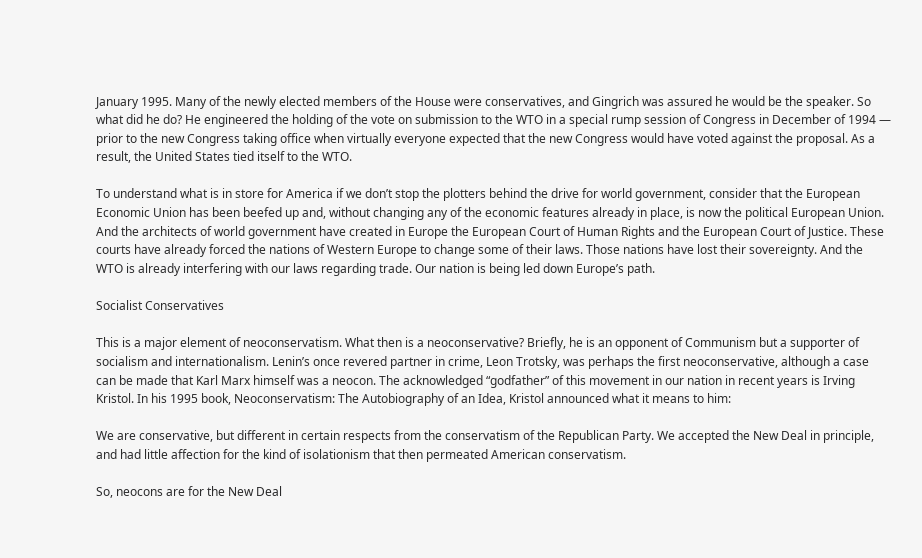January 1995. Many of the newly elected members of the House were conservatives, and Gingrich was assured he would be the speaker. So what did he do? He engineered the holding of the vote on submission to the WTO in a special rump session of Congress in December of 1994 — prior to the new Congress taking office when virtually everyone expected that the new Congress would have voted against the proposal. As a result, the United States tied itself to the WTO.

To understand what is in store for America if we don’t stop the plotters behind the drive for world government, consider that the European Economic Union has been beefed up and, without changing any of the economic features already in place, is now the political European Union. And the architects of world government have created in Europe the European Court of Human Rights and the European Court of Justice. These courts have already forced the nations of Western Europe to change some of their laws. Those nations have lost their sovereignty. And the WTO is already interfering with our laws regarding trade. Our nation is being led down Europe’s path.

Socialist Conservatives

This is a major element of neoconservatism. What then is a neoconservative? Briefly, he is an opponent of Communism but a supporter of socialism and internationalism. Lenin’s once revered partner in crime, Leon Trotsky, was perhaps the first neoconservative, although a case can be made that Karl Marx himself was a neocon. The acknowledged “godfather” of this movement in our nation in recent years is Irving Kristol. In his 1995 book, Neoconservatism: The Autobiography of an Idea, Kristol announced what it means to him:

We are conservative, but different in certain respects from the conservatism of the Republican Party. We accepted the New Deal in principle, and had little affection for the kind of isolationism that then permeated American conservatism.

So, neocons are for the New Deal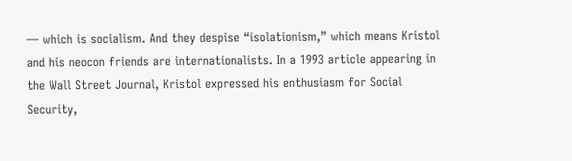— which is socialism. And they despise “isolationism,” which means Kristol and his neocon friends are internationalists. In a 1993 article appearing in the Wall Street Journal, Kristol expressed his enthusiasm for Social Security,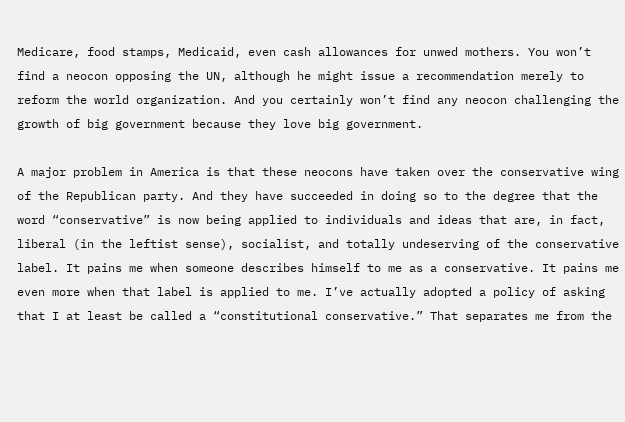Medicare, food stamps, Medicaid, even cash allowances for unwed mothers. You won’t find a neocon opposing the UN, although he might issue a recommendation merely to reform the world organization. And you certainly won’t find any neocon challenging the growth of big government because they love big government.

A major problem in America is that these neocons have taken over the conservative wing of the Republican party. And they have succeeded in doing so to the degree that the word “conservative” is now being applied to individuals and ideas that are, in fact, liberal (in the leftist sense), socialist, and totally undeserving of the conservative label. It pains me when someone describes himself to me as a conservative. It pains me even more when that label is applied to me. I’ve actually adopted a policy of asking that I at least be called a “constitutional conservative.” That separates me from the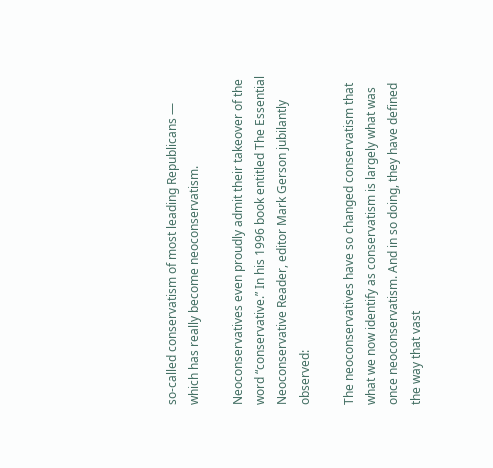so-called conservatism of most leading Republicans — which has really become neoconservatism.

Neoconservatives even proudly admit their takeover of the word “conservative.” In his 1996 book entitled The Essential Neoconservative Reader, editor Mark Gerson jubilantly observed:

The neoconservatives have so changed conservatism that what we now identify as conservatism is largely what was once neoconservatism. And in so doing, they have defined the way that vast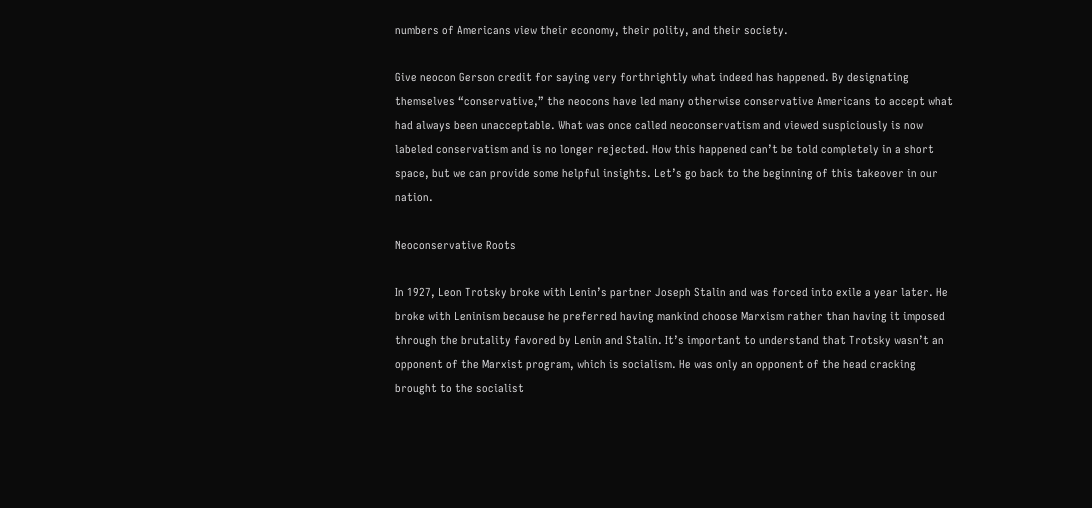numbers of Americans view their economy, their polity, and their society.

Give neocon Gerson credit for saying very forthrightly what indeed has happened. By designating themselves “conservative,” the neocons have led many otherwise conservative Americans to accept what had always been unacceptable. What was once called neoconservatism and viewed suspiciously is now labeled conservatism and is no longer rejected. How this happened can’t be told completely in a short space, but we can provide some helpful insights. Let’s go back to the beginning of this takeover in our nation.

Neoconservative Roots

In 1927, Leon Trotsky broke with Lenin’s partner Joseph Stalin and was forced into exile a year later. He broke with Leninism because he preferred having mankind choose Marxism rather than having it imposed through the brutality favored by Lenin and Stalin. It’s important to understand that Trotsky wasn’t an opponent of the Marxist program, which is socialism. He was only an opponent of the head cracking brought to the socialist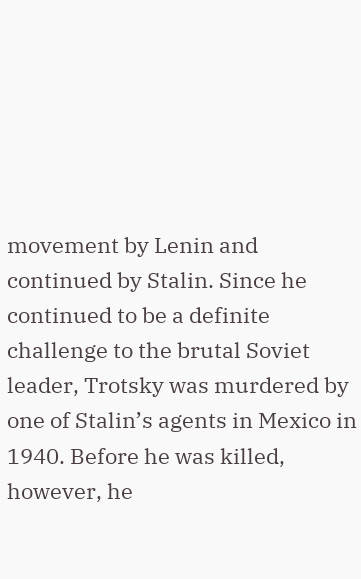movement by Lenin and continued by Stalin. Since he continued to be a definite challenge to the brutal Soviet leader, Trotsky was murdered by one of Stalin’s agents in Mexico in 1940. Before he was killed, however, he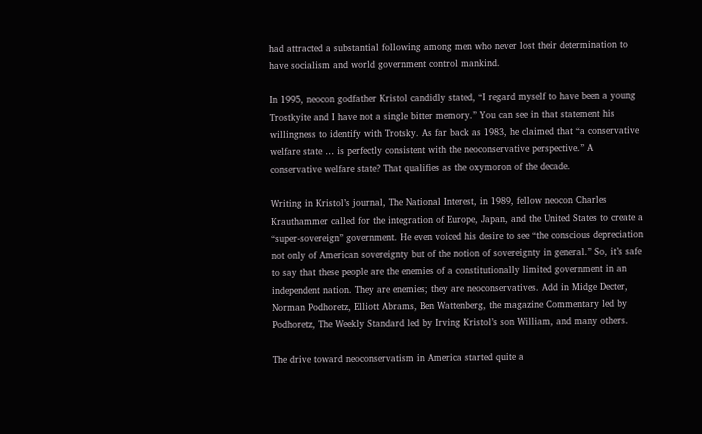had attracted a substantial following among men who never lost their determination to have socialism and world government control mankind.

In 1995, neocon godfather Kristol candidly stated, “I regard myself to have been a young Trostkyite and I have not a single bitter memory.” You can see in that statement his willingness to identify with Trotsky. As far back as 1983, he claimed that “a conservative welfare state … is perfectly consistent with the neoconservative perspective.” A conservative welfare state? That qualifies as the oxymoron of the decade.

Writing in Kristol’s journal, The National Interest, in 1989, fellow neocon Charles Krauthammer called for the integration of Europe, Japan, and the United States to create a “super-sovereign” government. He even voiced his desire to see “the conscious depreciation not only of American sovereignty but of the notion of sovereignty in general.” So, it’s safe to say that these people are the enemies of a constitutionally limited government in an independent nation. They are enemies; they are neoconservatives. Add in Midge Decter, Norman Podhoretz, Elliott Abrams, Ben Wattenberg, the magazine Commentary led by Podhoretz, The Weekly Standard led by Irving Kristol’s son William, and many others.

The drive toward neoconservatism in America started quite a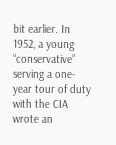bit earlier. In 1952, a young “conservative” serving a one-year tour of duty with the CIA wrote an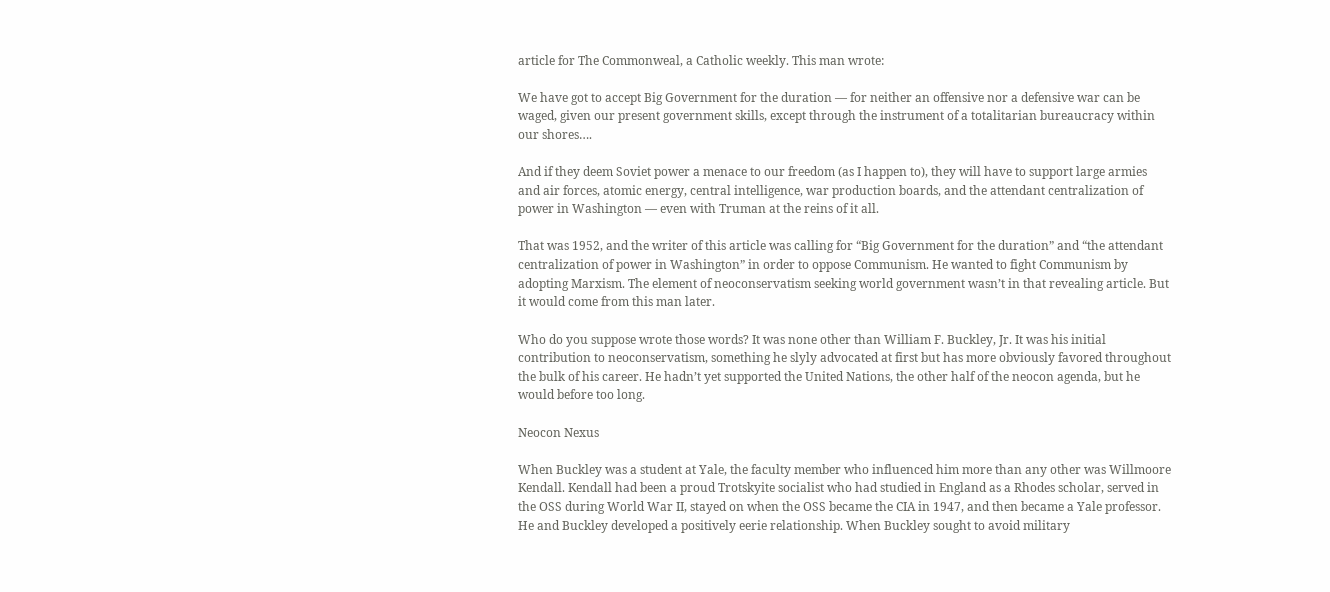article for The Commonweal, a Catholic weekly. This man wrote:

We have got to accept Big Government for the duration — for neither an offensive nor a defensive war can be waged, given our present government skills, except through the instrument of a totalitarian bureaucracy within our shores….

And if they deem Soviet power a menace to our freedom (as I happen to), they will have to support large armies and air forces, atomic energy, central intelligence, war production boards, and the attendant centralization of power in Washington — even with Truman at the reins of it all.

That was 1952, and the writer of this article was calling for “Big Government for the duration” and “the attendant centralization of power in Washington” in order to oppose Communism. He wanted to fight Communism by adopting Marxism. The element of neoconservatism seeking world government wasn’t in that revealing article. But it would come from this man later.

Who do you suppose wrote those words? It was none other than William F. Buckley, Jr. It was his initial contribution to neoconservatism, something he slyly advocated at first but has more obviously favored throughout the bulk of his career. He hadn’t yet supported the United Nations, the other half of the neocon agenda, but he would before too long.

Neocon Nexus

When Buckley was a student at Yale, the faculty member who influenced him more than any other was Willmoore Kendall. Kendall had been a proud Trotskyite socialist who had studied in England as a Rhodes scholar, served in the OSS during World War II, stayed on when the OSS became the CIA in 1947, and then became a Yale professor. He and Buckley developed a positively eerie relationship. When Buckley sought to avoid military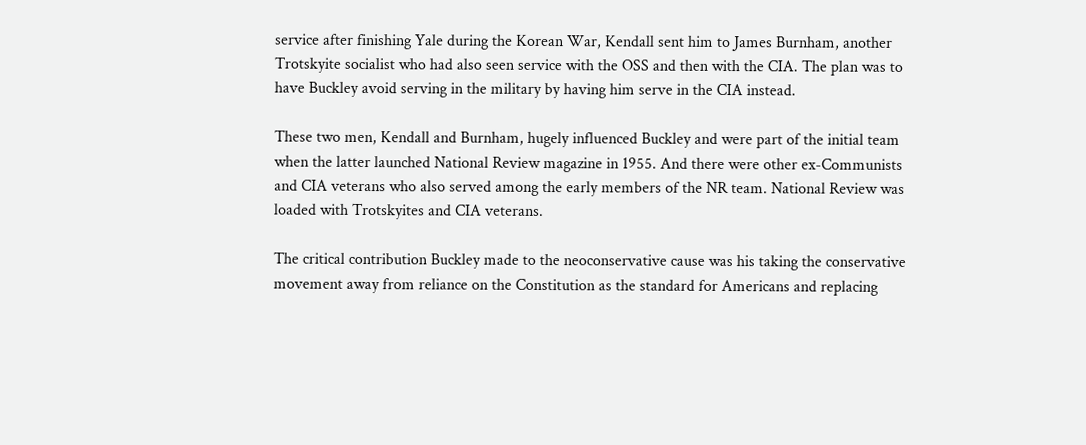service after finishing Yale during the Korean War, Kendall sent him to James Burnham, another Trotskyite socialist who had also seen service with the OSS and then with the CIA. The plan was to have Buckley avoid serving in the military by having him serve in the CIA instead.

These two men, Kendall and Burnham, hugely influenced Buckley and were part of the initial team when the latter launched National Review magazine in 1955. And there were other ex-Communists and CIA veterans who also served among the early members of the NR team. National Review was loaded with Trotskyites and CIA veterans.

The critical contribution Buckley made to the neoconservative cause was his taking the conservative movement away from reliance on the Constitution as the standard for Americans and replacing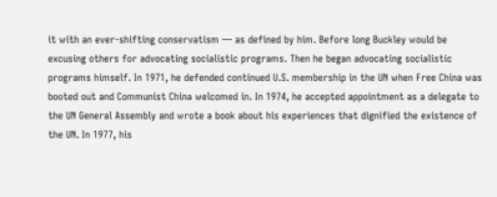it with an ever-shifting conservatism — as defined by him. Before long Buckley would be excusing others for advocating socialistic programs. Then he began advocating socialistic programs himself. In 1971, he defended continued U.S. membership in the UN when Free China was booted out and Communist China welcomed in. In 1974, he accepted appointment as a delegate to the UN General Assembly and wrote a book about his experiences that dignified the existence of the UN. In 1977, his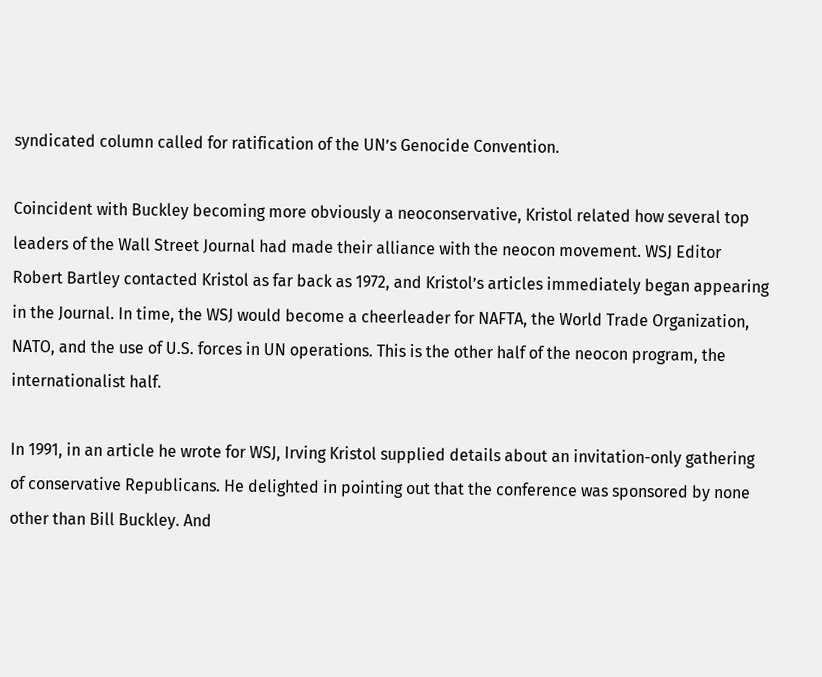syndicated column called for ratification of the UN’s Genocide Convention.

Coincident with Buckley becoming more obviously a neoconservative, Kristol related how several top leaders of the Wall Street Journal had made their alliance with the neocon movement. WSJ Editor Robert Bartley contacted Kristol as far back as 1972, and Kristol’s articles immediately began appearing in the Journal. In time, the WSJ would become a cheerleader for NAFTA, the World Trade Organization, NATO, and the use of U.S. forces in UN operations. This is the other half of the neocon program, the internationalist half.

In 1991, in an article he wrote for WSJ, Irving Kristol supplied details about an invitation-only gathering of conservative Republicans. He delighted in pointing out that the conference was sponsored by none other than Bill Buckley. And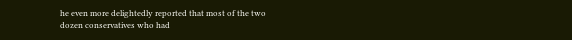he even more delightedly reported that most of the two dozen conservatives who had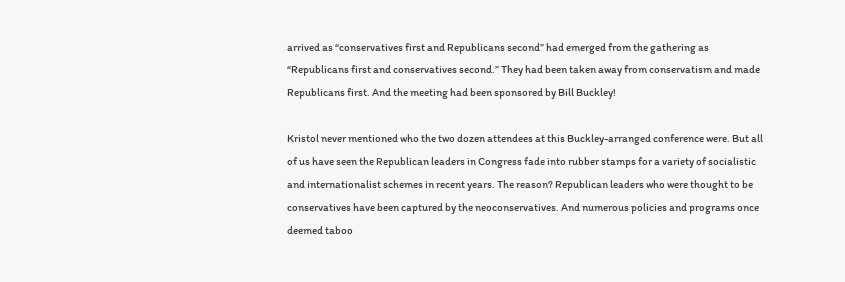arrived as “conservatives first and Republicans second” had emerged from the gathering as “Republicans first and conservatives second.” They had been taken away from conservatism and made Republicans first. And the meeting had been sponsored by Bill Buckley!

Kristol never mentioned who the two dozen attendees at this Buckley-arranged conference were. But all of us have seen the Republican leaders in Congress fade into rubber stamps for a variety of socialistic and internationalist schemes in recent years. The reason? Republican leaders who were thought to be conservatives have been captured by the neoconservatives. And numerous policies and programs once deemed taboo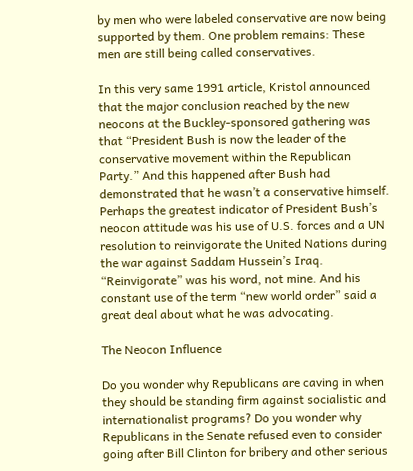by men who were labeled conservative are now being supported by them. One problem remains: These men are still being called conservatives.

In this very same 1991 article, Kristol announced that the major conclusion reached by the new neocons at the Buckley-sponsored gathering was that “President Bush is now the leader of the conservative movement within the Republican Party.” And this happened after Bush had demonstrated that he wasn’t a conservative himself. Perhaps the greatest indicator of President Bush’s neocon attitude was his use of U.S. forces and a UN resolution to reinvigorate the United Nations during the war against Saddam Hussein’s Iraq. “Reinvigorate” was his word, not mine. And his constant use of the term “new world order” said a great deal about what he was advocating.

The Neocon Influence

Do you wonder why Republicans are caving in when they should be standing firm against socialistic and internationalist programs? Do you wonder why Republicans in the Senate refused even to consider going after Bill Clinton for bribery and other serious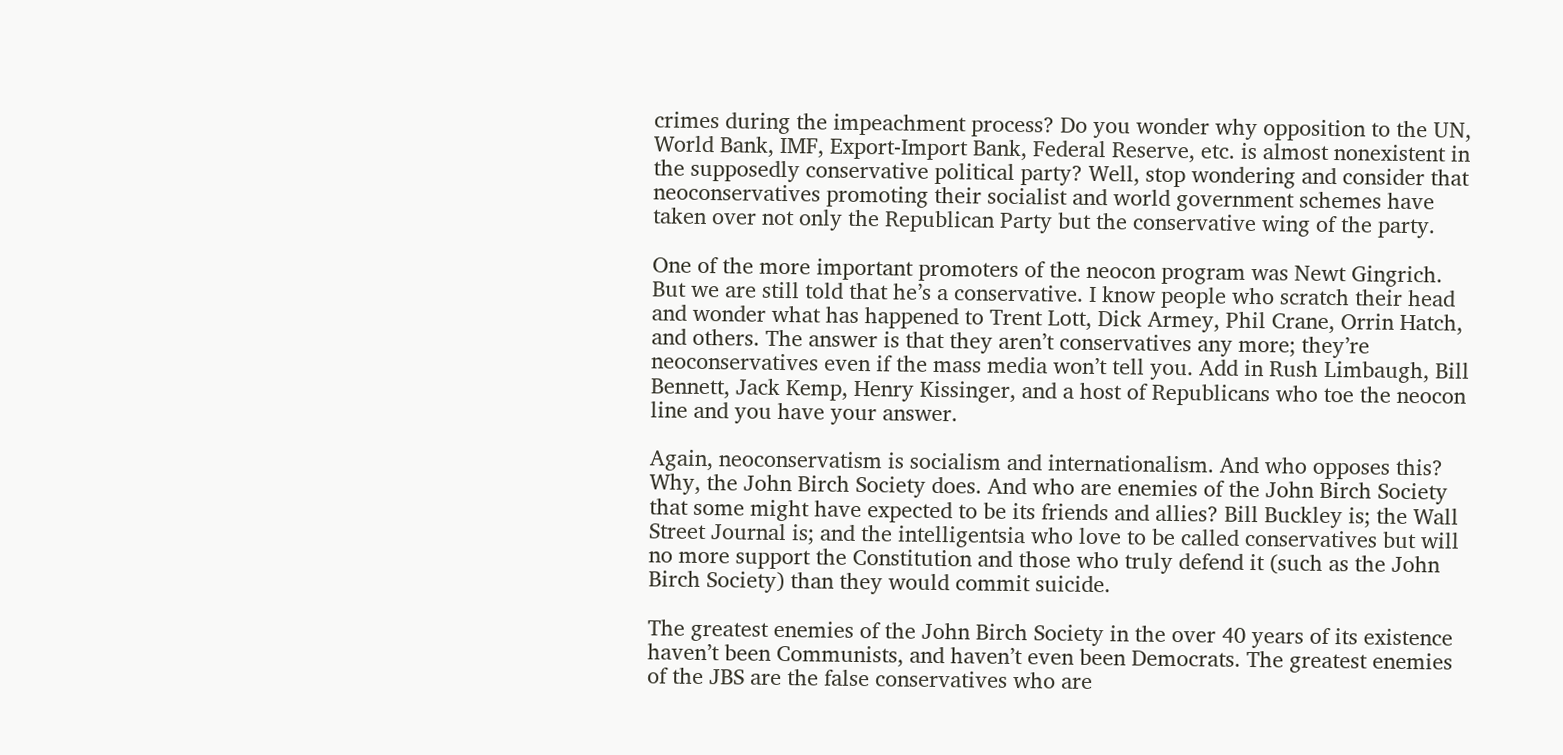crimes during the impeachment process? Do you wonder why opposition to the UN, World Bank, IMF, Export-Import Bank, Federal Reserve, etc. is almost nonexistent in the supposedly conservative political party? Well, stop wondering and consider that neoconservatives promoting their socialist and world government schemes have taken over not only the Republican Party but the conservative wing of the party.

One of the more important promoters of the neocon program was Newt Gingrich. But we are still told that he’s a conservative. I know people who scratch their head and wonder what has happened to Trent Lott, Dick Armey, Phil Crane, Orrin Hatch, and others. The answer is that they aren’t conservatives any more; they’re neoconservatives even if the mass media won’t tell you. Add in Rush Limbaugh, Bill Bennett, Jack Kemp, Henry Kissinger, and a host of Republicans who toe the neocon line and you have your answer.

Again, neoconservatism is socialism and internationalism. And who opposes this? Why, the John Birch Society does. And who are enemies of the John Birch Society that some might have expected to be its friends and allies? Bill Buckley is; the Wall Street Journal is; and the intelligentsia who love to be called conservatives but will no more support the Constitution and those who truly defend it (such as the John Birch Society) than they would commit suicide.

The greatest enemies of the John Birch Society in the over 40 years of its existence haven’t been Communists, and haven’t even been Democrats. The greatest enemies of the JBS are the false conservatives who are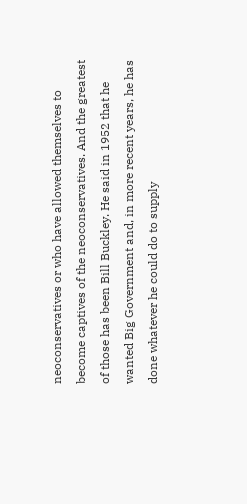neoconservatives or who have allowed themselves to become captives of the neoconservatives. And the greatest of those has been Bill Buckley. He said in 1952 that he wanted Big Government and, in more recent years, he has done whatever he could do to supply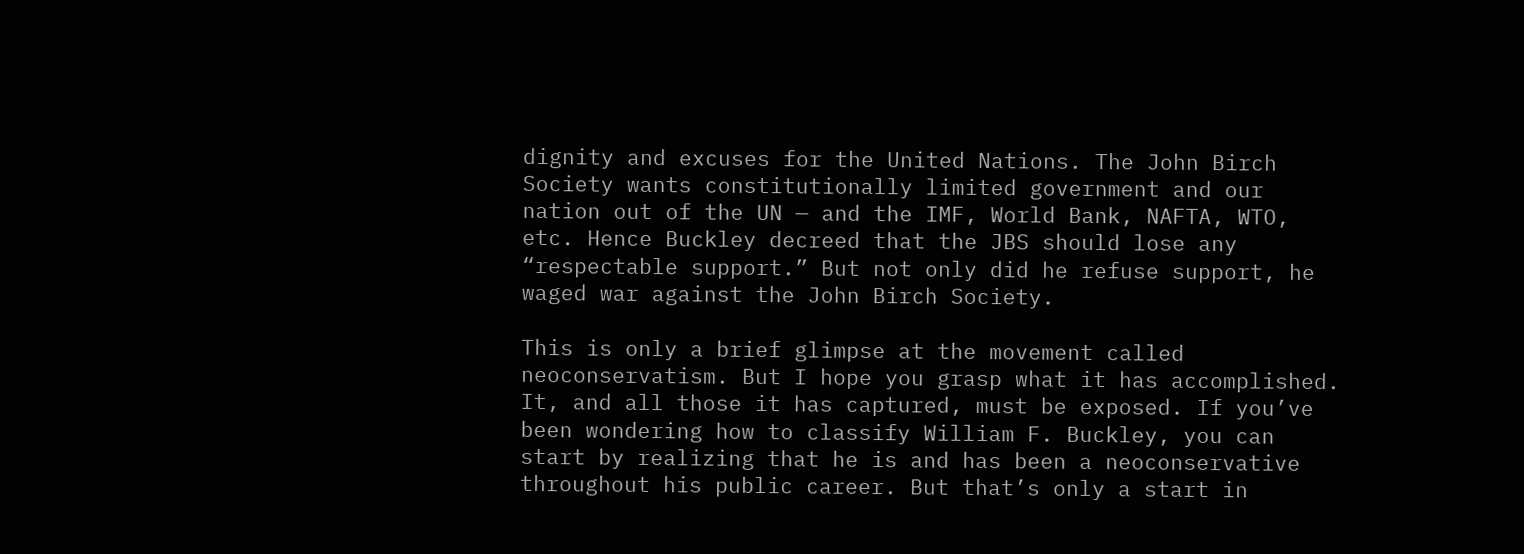dignity and excuses for the United Nations. The John Birch Society wants constitutionally limited government and our nation out of the UN — and the IMF, World Bank, NAFTA, WTO, etc. Hence Buckley decreed that the JBS should lose any “respectable support.” But not only did he refuse support, he waged war against the John Birch Society.

This is only a brief glimpse at the movement called neoconservatism. But I hope you grasp what it has accomplished. It, and all those it has captured, must be exposed. If you’ve been wondering how to classify William F. Buckley, you can start by realizing that he is and has been a neoconservative throughout his public career. But that’s only a start in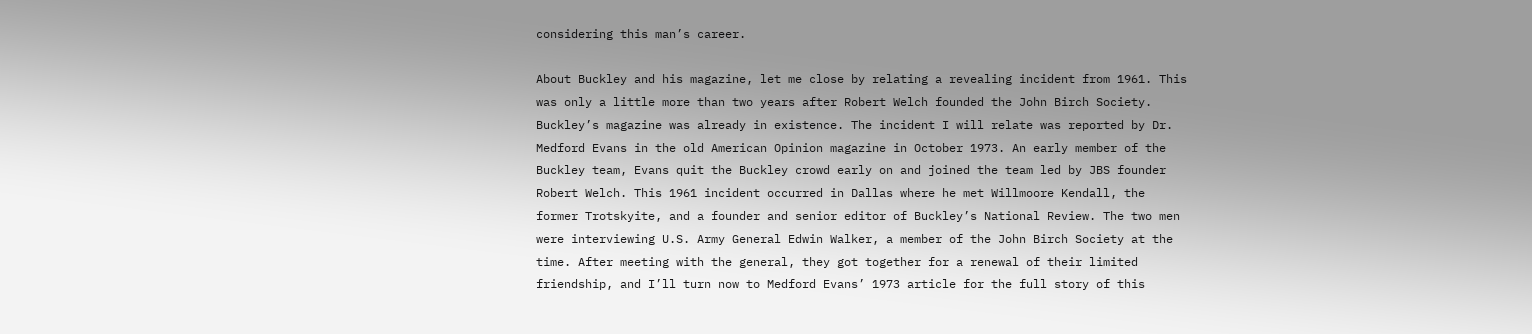considering this man’s career.

About Buckley and his magazine, let me close by relating a revealing incident from 1961. This was only a little more than two years after Robert Welch founded the John Birch Society. Buckley’s magazine was already in existence. The incident I will relate was reported by Dr. Medford Evans in the old American Opinion magazine in October 1973. An early member of the Buckley team, Evans quit the Buckley crowd early on and joined the team led by JBS founder Robert Welch. This 1961 incident occurred in Dallas where he met Willmoore Kendall, the former Trotskyite, and a founder and senior editor of Buckley’s National Review. The two men were interviewing U.S. Army General Edwin Walker, a member of the John Birch Society at the time. After meeting with the general, they got together for a renewal of their limited friendship, and I’ll turn now to Medford Evans’ 1973 article for the full story of this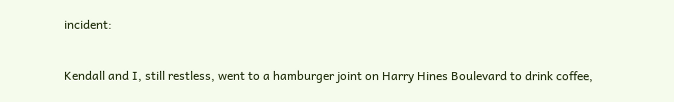incident:

Kendall and I, still restless, went to a hamburger joint on Harry Hines Boulevard to drink coffee,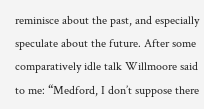reminisce about the past, and especially speculate about the future. After some comparatively idle talk Willmoore said to me: “Medford, I don’t suppose there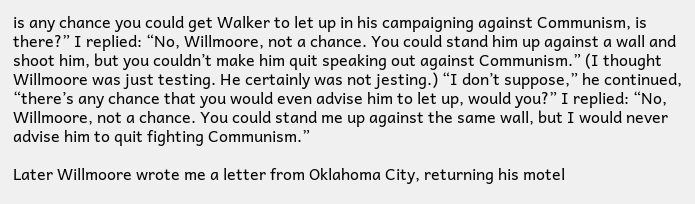is any chance you could get Walker to let up in his campaigning against Communism, is there?” I replied: “No, Willmoore, not a chance. You could stand him up against a wall and shoot him, but you couldn’t make him quit speaking out against Communism.” (I thought Willmoore was just testing. He certainly was not jesting.) “I don’t suppose,” he continued, “there’s any chance that you would even advise him to let up, would you?” I replied: “No, Willmoore, not a chance. You could stand me up against the same wall, but I would never advise him to quit fighting Communism.”

Later Willmoore wrote me a letter from Oklahoma City, returning his motel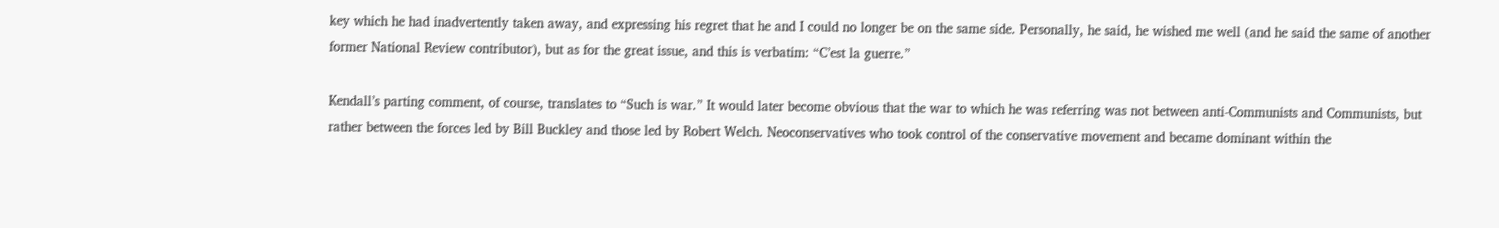key which he had inadvertently taken away, and expressing his regret that he and I could no longer be on the same side. Personally, he said, he wished me well (and he said the same of another former National Review contributor), but as for the great issue, and this is verbatim: “C’est la guerre.”

Kendall’s parting comment, of course, translates to “Such is war.” It would later become obvious that the war to which he was referring was not between anti-Communists and Communists, but rather between the forces led by Bill Buckley and those led by Robert Welch. Neoconservatives who took control of the conservative movement and became dominant within the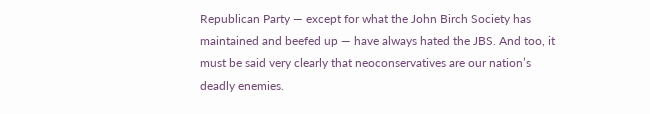Republican Party — except for what the John Birch Society has maintained and beefed up — have always hated the JBS. And too, it must be said very clearly that neoconservatives are our nation’s deadly enemies.